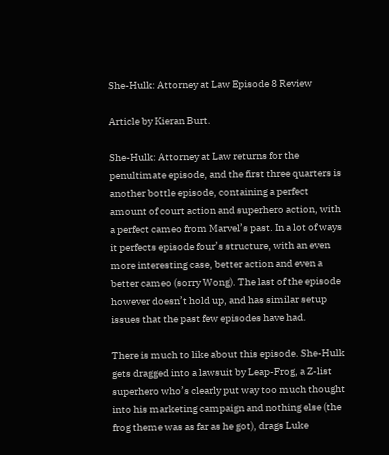She-Hulk: Attorney at Law Episode 8 Review

Article by Kieran Burt.

She-Hulk: Attorney at Law returns for the penultimate episode, and the first three quarters is another bottle episode, containing a perfect amount of court action and superhero action, with a perfect cameo from Marvel’s past. In a lot of ways it perfects episode four’s structure, with an even more interesting case, better action and even a better cameo (sorry Wong). The last of the episode however doesn’t hold up, and has similar setup issues that the past few episodes have had.

There is much to like about this episode. She-Hulk gets dragged into a lawsuit by Leap-Frog, a Z-list superhero who’s clearly put way too much thought into his marketing campaign and nothing else (the frog theme was as far as he got), drags Luke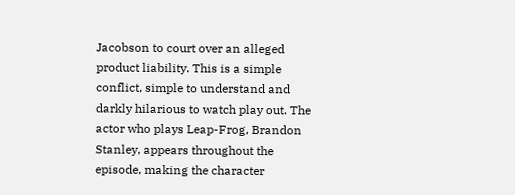Jacobson to court over an alleged product liability. This is a simple conflict, simple to understand and darkly hilarious to watch play out. The actor who plays Leap-Frog, Brandon Stanley, appears throughout the episode, making the character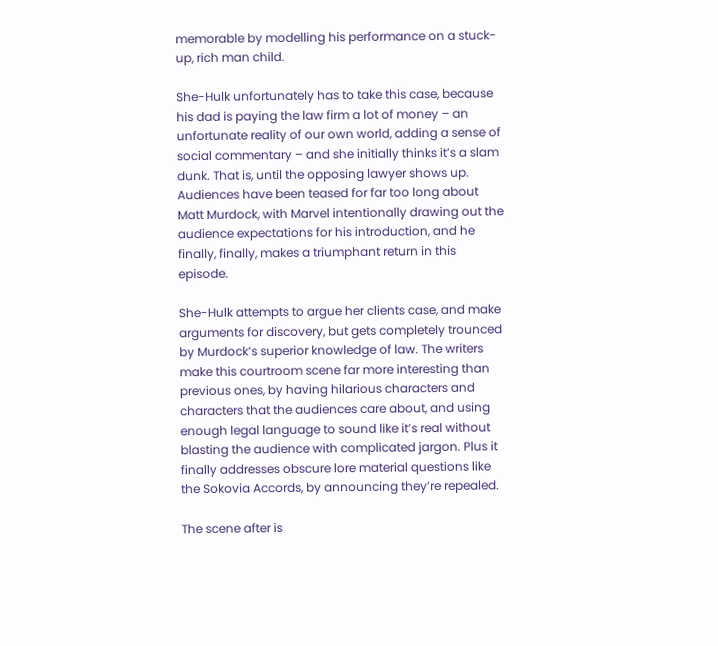memorable by modelling his performance on a stuck-up, rich man child.

She-Hulk unfortunately has to take this case, because his dad is paying the law firm a lot of money – an unfortunate reality of our own world, adding a sense of social commentary – and she initially thinks it’s a slam dunk. That is, until the opposing lawyer shows up. Audiences have been teased for far too long about Matt Murdock, with Marvel intentionally drawing out the audience expectations for his introduction, and he finally, finally, makes a triumphant return in this episode.

She-Hulk attempts to argue her clients case, and make arguments for discovery, but gets completely trounced by Murdock’s superior knowledge of law. The writers make this courtroom scene far more interesting than previous ones, by having hilarious characters and characters that the audiences care about, and using enough legal language to sound like it’s real without blasting the audience with complicated jargon. Plus it finally addresses obscure lore material questions like the Sokovia Accords, by announcing they’re repealed.

The scene after is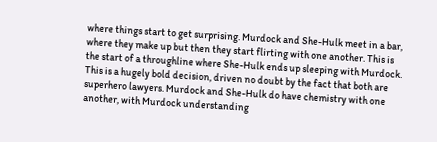where things start to get surprising. Murdock and She-Hulk meet in a bar, where they make up but then they start flirting with one another. This is the start of a throughline where She-Hulk ends up sleeping with Murdock. This is a hugely bold decision, driven no doubt by the fact that both are superhero lawyers. Murdock and She-Hulk do have chemistry with one another, with Murdock understanding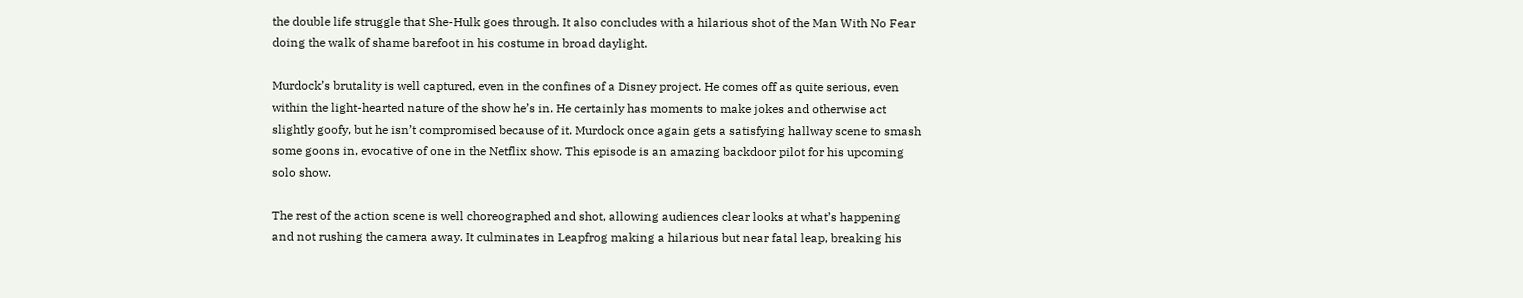the double life struggle that She-Hulk goes through. It also concludes with a hilarious shot of the Man With No Fear doing the walk of shame barefoot in his costume in broad daylight.

Murdock’s brutality is well captured, even in the confines of a Disney project. He comes off as quite serious, even within the light-hearted nature of the show he’s in. He certainly has moments to make jokes and otherwise act slightly goofy, but he isn’t compromised because of it. Murdock once again gets a satisfying hallway scene to smash some goons in, evocative of one in the Netflix show. This episode is an amazing backdoor pilot for his upcoming solo show.

The rest of the action scene is well choreographed and shot, allowing audiences clear looks at what’s happening and not rushing the camera away. It culminates in Leapfrog making a hilarious but near fatal leap, breaking his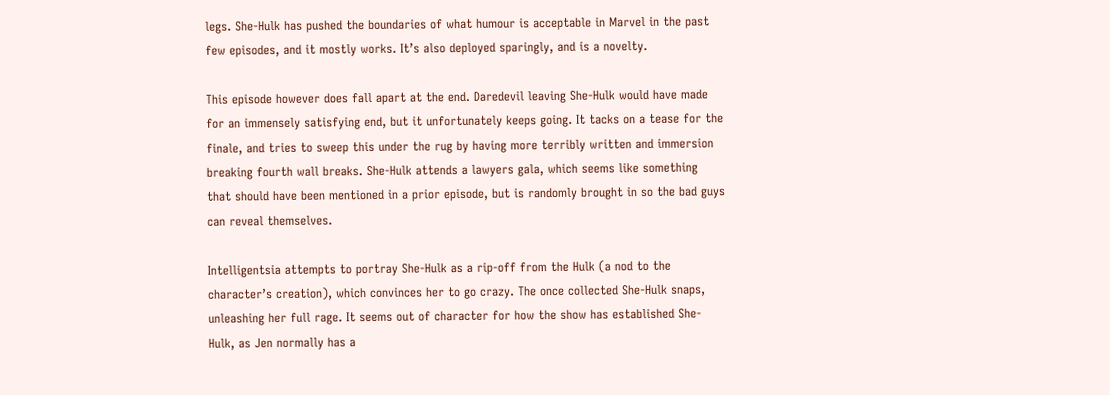legs. She-Hulk has pushed the boundaries of what humour is acceptable in Marvel in the past few episodes, and it mostly works. It’s also deployed sparingly, and is a novelty.

This episode however does fall apart at the end. Daredevil leaving She-Hulk would have made for an immensely satisfying end, but it unfortunately keeps going. It tacks on a tease for the finale, and tries to sweep this under the rug by having more terribly written and immersion breaking fourth wall breaks. She-Hulk attends a lawyers gala, which seems like something that should have been mentioned in a prior episode, but is randomly brought in so the bad guys can reveal themselves.

Intelligentsia attempts to portray She-Hulk as a rip-off from the Hulk (a nod to the character’s creation), which convinces her to go crazy. The once collected She-Hulk snaps, unleashing her full rage. It seems out of character for how the show has established She-Hulk, as Jen normally has a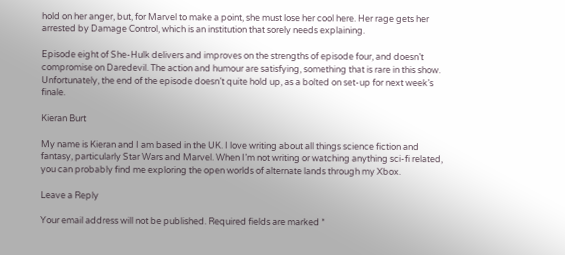hold on her anger, but, for Marvel to make a point, she must lose her cool here. Her rage gets her arrested by Damage Control, which is an institution that sorely needs explaining.

Episode eight of She-Hulk delivers and improves on the strengths of episode four, and doesn’t compromise on Daredevil. The action and humour are satisfying, something that is rare in this show. Unfortunately, the end of the episode doesn’t quite hold up, as a bolted on set-up for next week’s finale.

Kieran Burt

My name is Kieran and I am based in the UK. I love writing about all things science fiction and fantasy, particularly Star Wars and Marvel. When I’m not writing or watching anything sci-fi related, you can probably find me exploring the open worlds of alternate lands through my Xbox.

Leave a Reply

Your email address will not be published. Required fields are marked *